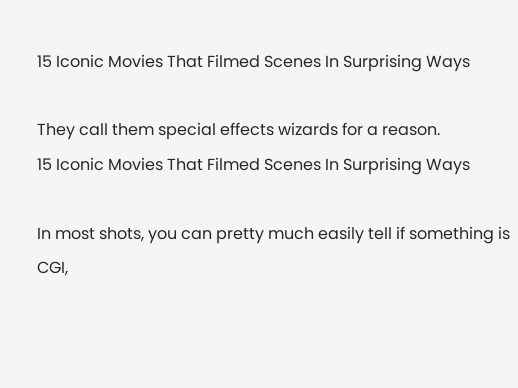15 Iconic Movies That Filmed Scenes In Surprising Ways

They call them special effects wizards for a reason.
15 Iconic Movies That Filmed Scenes In Surprising Ways

In most shots, you can pretty much easily tell if something is CGI,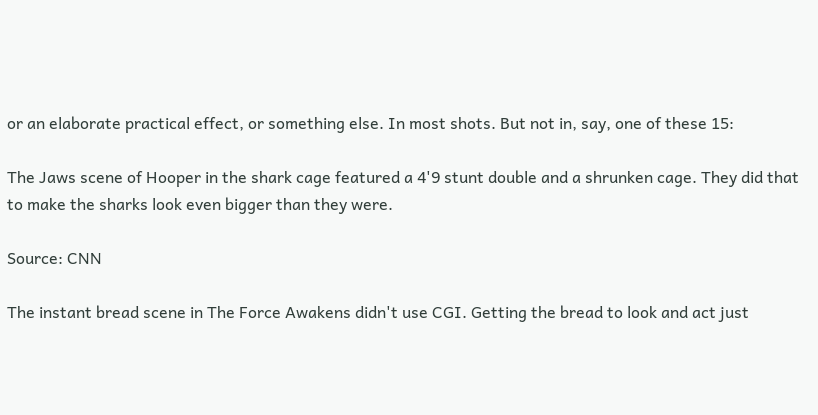or an elaborate practical effect, or something else. In most shots. But not in, say, one of these 15:

The Jaws scene of Hooper in the shark cage featured a 4'9 stunt double and a shrunken cage. They did that to make the sharks look even bigger than they were.

Source: CNN

The instant bread scene in The Force Awakens didn't use CGI. Getting the bread to look and act just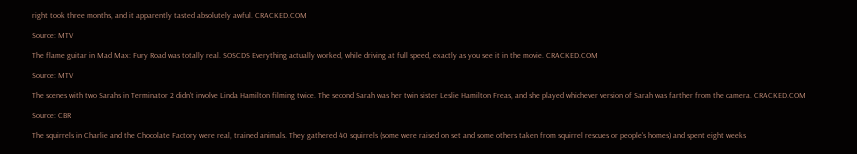right took three months, and it apparently tasted absolutely awful. CRACKED.COM

Source: MTV

The flame guitar in Mad Max: Fury Road was totally real. SOSCDS Everything actually worked, while driving at full speed, exactly as you see it in the movie. CRACKED.COM

Source: MTV

The scenes with two Sarahs in Terminator 2 didn't involve Linda Hamilton filming twice. The second Sarah was her twin sister Leslie Hamilton Freas, and she played whichever version of Sarah was farther from the camera. CRACKED.COM

Source: CBR

The squirrels in Charlie and the Chocolate Factory were real, trained animals. They gathered 40 squirrels (some were raised on set and some others taken from squirrel rescues or people's homes) and spent eight weeks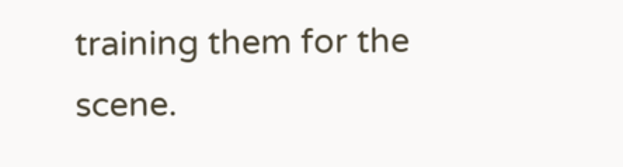training them for the scene.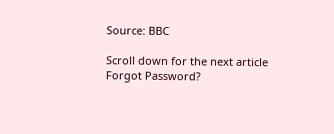Source: BBC

Scroll down for the next article
Forgot Password?